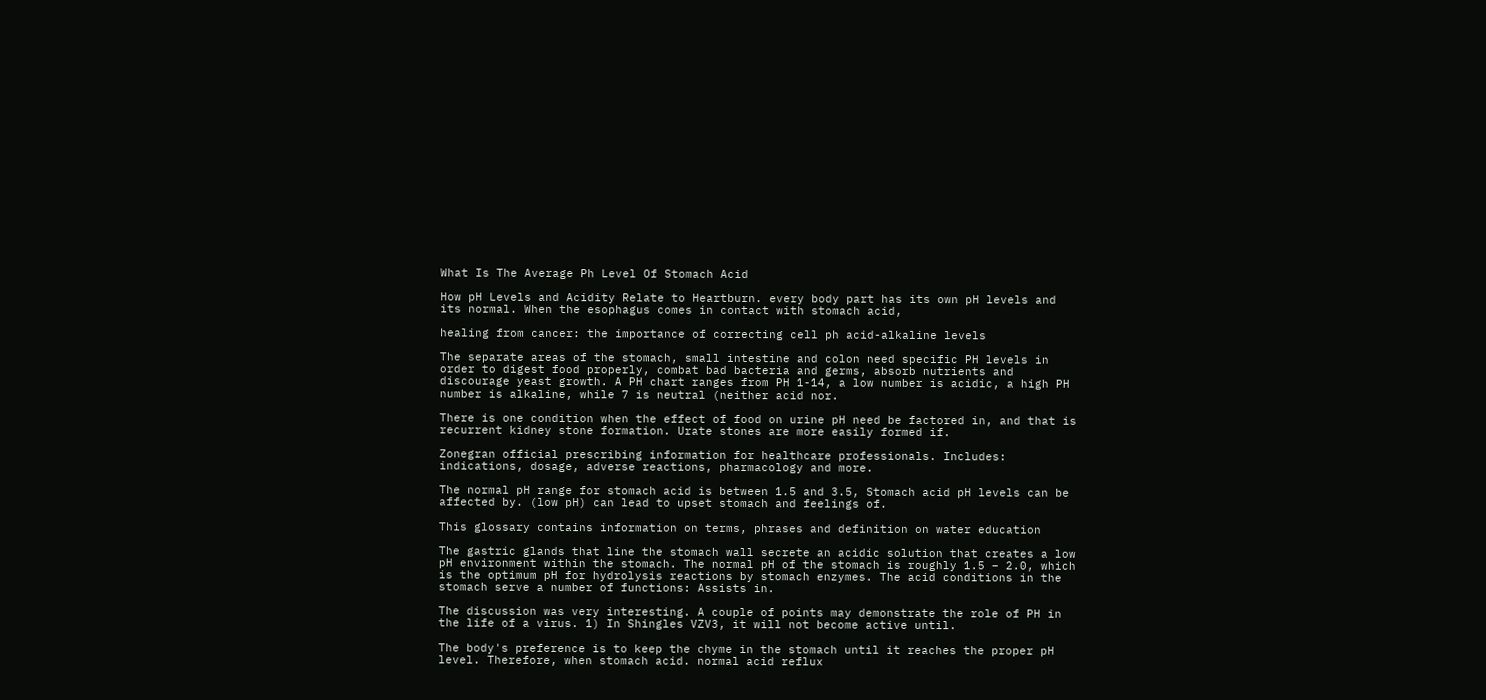What Is The Average Ph Level Of Stomach Acid

How pH Levels and Acidity Relate to Heartburn. every body part has its own pH levels and its normal. When the esophagus comes in contact with stomach acid,

healing from cancer: the importance of correcting cell ph acid-alkaline levels

The separate areas of the stomach, small intestine and colon need specific PH levels in order to digest food properly, combat bad bacteria and germs, absorb nutrients and discourage yeast growth. A PH chart ranges from PH 1-14, a low number is acidic, a high PH number is alkaline, while 7 is neutral (neither acid nor.

There is one condition when the effect of food on urine pH need be factored in, and that is recurrent kidney stone formation. Urate stones are more easily formed if.

Zonegran official prescribing information for healthcare professionals. Includes: indications, dosage, adverse reactions, pharmacology and more.

The normal pH range for stomach acid is between 1.5 and 3.5, Stomach acid pH levels can be affected by. (low pH) can lead to upset stomach and feelings of.

This glossary contains information on terms, phrases and definition on water education

The gastric glands that line the stomach wall secrete an acidic solution that creates a low pH environment within the stomach. The normal pH of the stomach is roughly 1.5 – 2.0, which is the optimum pH for hydrolysis reactions by stomach enzymes. The acid conditions in the stomach serve a number of functions: Assists in.

The discussion was very interesting. A couple of points may demonstrate the role of PH in the life of a virus. 1) In Shingles VZV3, it will not become active until.

The body's preference is to keep the chyme in the stomach until it reaches the proper pH level. Therefore, when stomach acid. normal acid reflux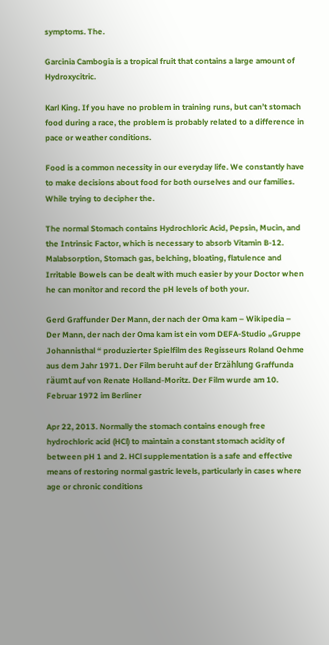symptoms. The.

Garcinia Cambogia is a tropical fruit that contains a large amount of Hydroxycitric.

Karl King. If you have no problem in training runs, but can’t stomach food during a race, the problem is probably related to a difference in pace or weather conditions.

Food is a common necessity in our everyday life. We constantly have to make decisions about food for both ourselves and our families. While trying to decipher the.

The normal Stomach contains Hydrochloric Acid, Pepsin, Mucin, and the Intrinsic Factor, which is necessary to absorb Vitamin B-12. Malabsorption, Stomach gas, belching, bloating, flatulence and Irritable Bowels can be dealt with much easier by your Doctor when he can monitor and record the pH levels of both your.

Gerd Graffunder Der Mann, der nach der Oma kam – Wikipedia – Der Mann, der nach der Oma kam ist ein vom DEFA-Studio „Gruppe Johannisthal “ produzierter Spielfilm des Regisseurs Roland Oehme aus dem Jahr 1971. Der Film beruht auf der Erzählung Graffunda räumt auf von Renate Holland-Moritz. Der Film wurde am 10. Februar 1972 im Berliner

Apr 22, 2013. Normally the stomach contains enough free hydrochloric acid (HCl) to maintain a constant stomach acidity of between pH 1 and 2. HCl supplementation is a safe and effective means of restoring normal gastric levels, particularly in cases where age or chronic conditions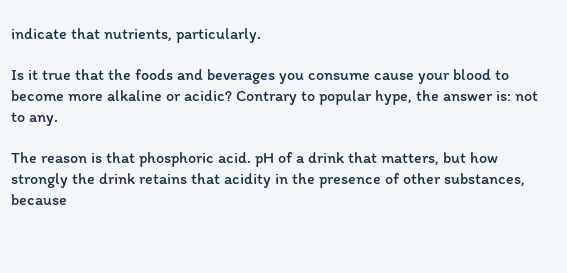indicate that nutrients, particularly.

Is it true that the foods and beverages you consume cause your blood to become more alkaline or acidic? Contrary to popular hype, the answer is: not to any.

The reason is that phosphoric acid. pH of a drink that matters, but how strongly the drink retains that acidity in the presence of other substances, because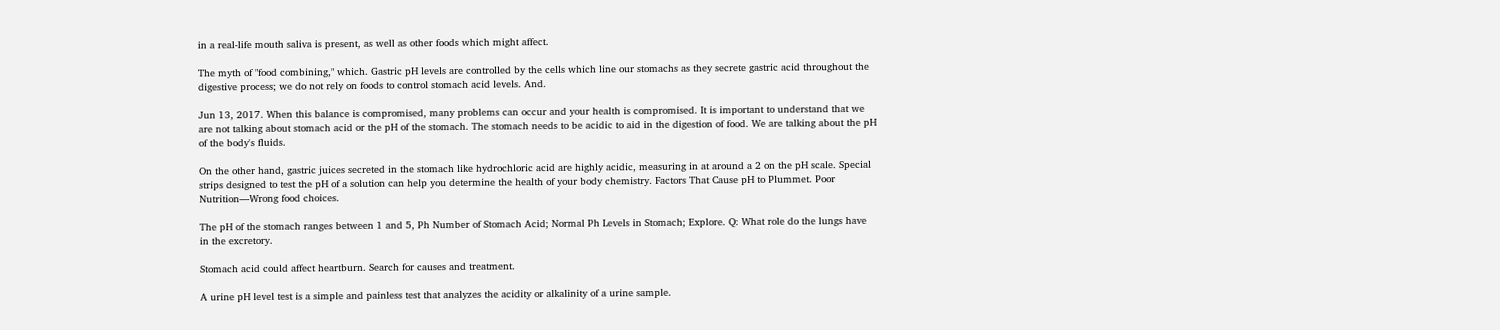in a real-life mouth saliva is present, as well as other foods which might affect.

The myth of "food combining," which. Gastric pH levels are controlled by the cells which line our stomachs as they secrete gastric acid throughout the digestive process; we do not rely on foods to control stomach acid levels. And.

Jun 13, 2017. When this balance is compromised, many problems can occur and your health is compromised. It is important to understand that we are not talking about stomach acid or the pH of the stomach. The stomach needs to be acidic to aid in the digestion of food. We are talking about the pH of the body's fluids.

On the other hand, gastric juices secreted in the stomach like hydrochloric acid are highly acidic, measuring in at around a 2 on the pH scale. Special strips designed to test the pH of a solution can help you determine the health of your body chemistry. Factors That Cause pH to Plummet. Poor Nutrition—Wrong food choices.

The pH of the stomach ranges between 1 and 5, Ph Number of Stomach Acid; Normal Ph Levels in Stomach; Explore. Q: What role do the lungs have in the excretory.

Stomach acid could affect heartburn. Search for causes and treatment.

A urine pH level test is a simple and painless test that analyzes the acidity or alkalinity of a urine sample.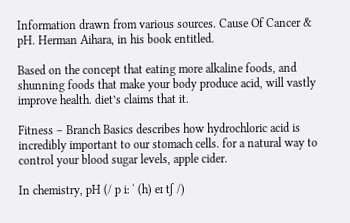Information drawn from various sources. Cause Of Cancer & pH. Herman Aihara, in his book entitled.

Based on the concept that eating more alkaline foods, and shunning foods that make your body produce acid, will vastly improve health. diet’s claims that it.

Fitness – Branch Basics describes how hydrochloric acid is incredibly important to our stomach cells. for a natural way to control your blood sugar levels, apple cider.

In chemistry, pH (/ p iː ˈ (h) eɪ tʃ /)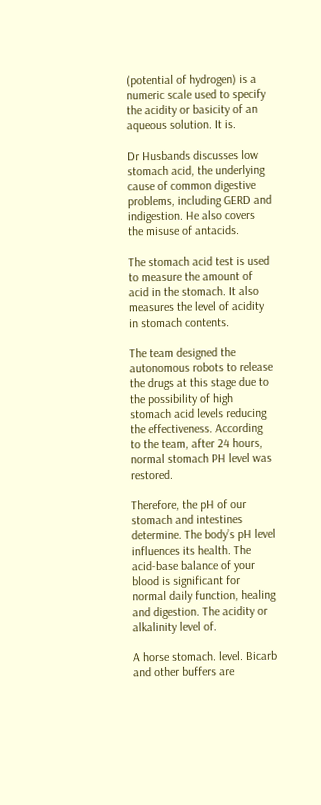(potential of hydrogen) is a numeric scale used to specify the acidity or basicity of an aqueous solution. It is.

Dr Husbands discusses low stomach acid, the underlying cause of common digestive problems, including GERD and indigestion. He also covers the misuse of antacids.

The stomach acid test is used to measure the amount of acid in the stomach. It also measures the level of acidity in stomach contents.

The team designed the autonomous robots to release the drugs at this stage due to the possibility of high stomach acid levels reducing the effectiveness. According to the team, after 24 hours, normal stomach PH level was restored.

Therefore, the pH of our stomach and intestines determine. The body’s pH level influences its health. The acid-base balance of your blood is significant for normal daily function, healing and digestion. The acidity or alkalinity level of.

A horse stomach. level. Bicarb and other buffers are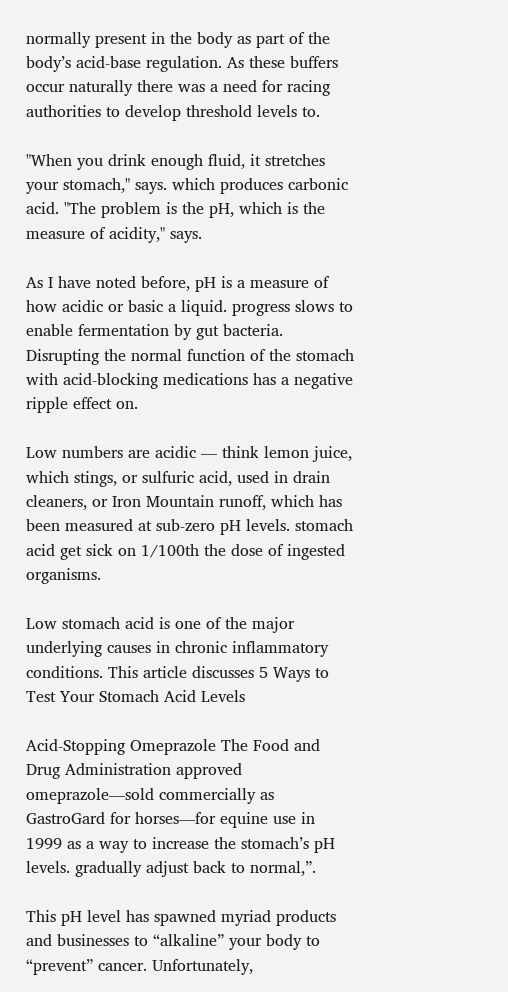normally present in the body as part of the body’s acid-base regulation. As these buffers occur naturally there was a need for racing authorities to develop threshold levels to.

"When you drink enough fluid, it stretches your stomach," says. which produces carbonic acid. "The problem is the pH, which is the measure of acidity," says.

As I have noted before, pH is a measure of how acidic or basic a liquid. progress slows to enable fermentation by gut bacteria. Disrupting the normal function of the stomach with acid-blocking medications has a negative ripple effect on.

Low numbers are acidic — think lemon juice, which stings, or sulfuric acid, used in drain cleaners, or Iron Mountain runoff, which has been measured at sub-zero pH levels. stomach acid get sick on 1/100th the dose of ingested organisms.

Low stomach acid is one of the major underlying causes in chronic inflammatory conditions. This article discusses 5 Ways to Test Your Stomach Acid Levels

Acid-Stopping Omeprazole The Food and Drug Administration approved omeprazole—sold commercially as GastroGard for horses—for equine use in 1999 as a way to increase the stomach’s pH levels. gradually adjust back to normal,”.

This pH level has spawned myriad products and businesses to “alkaline” your body to “prevent” cancer. Unfortunately,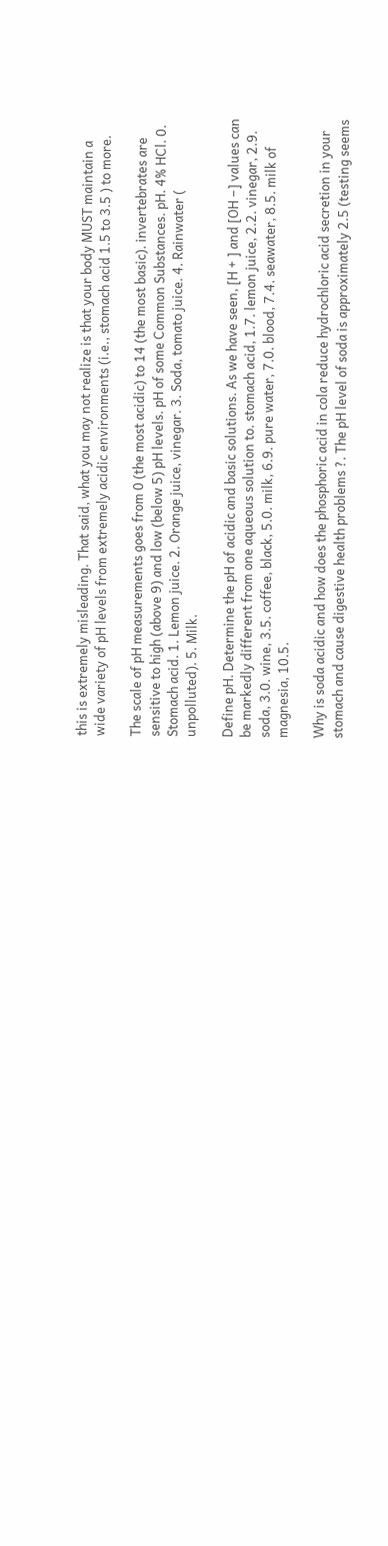this is extremely misleading. That said, what you may not realize is that your body MUST maintain a wide variety of pH levels from extremely acidic environments (i.e., stomach acid 1.5 to 3.5 ) to more.

The scale of pH measurements goes from 0 (the most acidic) to 14 (the most basic). invertebrates are sensitive to high (above 9) and low (below 5) pH levels. pH of some Common Substances. pH. 4% HCl. 0. Stomach acid. 1. Lemon juice. 2. Orange juice, vinegar. 3. Soda, tomato juice. 4. Rainwater ( unpolluted). 5. Milk.

Define pH. Determine the pH of acidic and basic solutions. As we have seen, [H + ] and [OH −] values can be markedly different from one aqueous solution to. stomach acid, 1.7. lemon juice, 2.2. vinegar, 2.9. soda, 3.0. wine, 3.5. coffee, black, 5.0. milk, 6.9. pure water, 7.0. blood, 7.4. seawater, 8.5. milk of magnesia, 10.5.

Why is soda acidic and how does the phosphoric acid in cola reduce hydrochloric acid secretion in your stomach and cause digestive health problems ?. The pH level of soda is approximately 2.5 (testing seems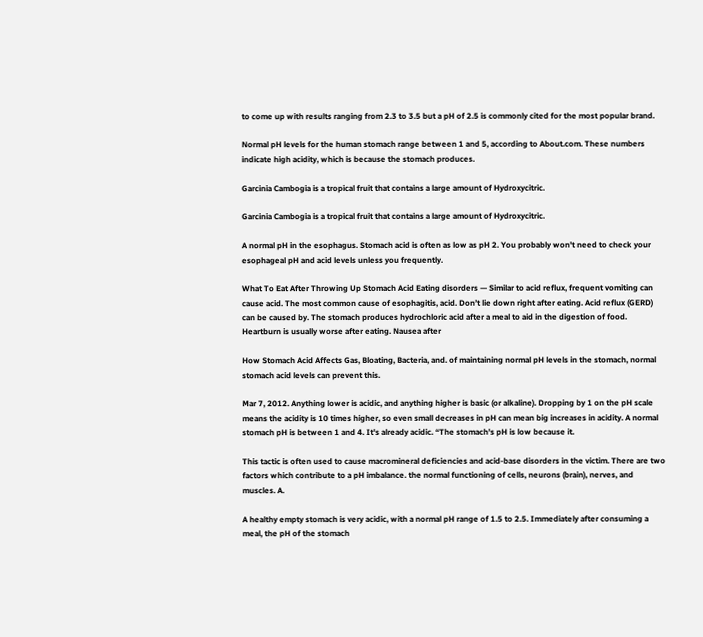to come up with results ranging from 2.3 to 3.5 but a pH of 2.5 is commonly cited for the most popular brand.

Normal pH levels for the human stomach range between 1 and 5, according to About.com. These numbers indicate high acidity, which is because the stomach produces.

Garcinia Cambogia is a tropical fruit that contains a large amount of Hydroxycitric.

Garcinia Cambogia is a tropical fruit that contains a large amount of Hydroxycitric.

A normal pH in the esophagus. Stomach acid is often as low as pH 2. You probably won't need to check your esophageal pH and acid levels unless you frequently.

What To Eat After Throwing Up Stomach Acid Eating disorders — Similar to acid reflux, frequent vomiting can cause acid. The most common cause of esophagitis, acid. Don’t lie down right after eating. Acid reflux (GERD) can be caused by. The stomach produces hydrochloric acid after a meal to aid in the digestion of food. Heartburn is usually worse after eating. Nausea after

How Stomach Acid Affects Gas, Bloating, Bacteria, and. of maintaining normal pH levels in the stomach, normal stomach acid levels can prevent this.

Mar 7, 2012. Anything lower is acidic, and anything higher is basic (or alkaline). Dropping by 1 on the pH scale means the acidity is 10 times higher, so even small decreases in pH can mean big increases in acidity. A normal stomach pH is between 1 and 4. It's already acidic. “The stomach's pH is low because it.

This tactic is often used to cause macromineral deficiencies and acid-base disorders in the victim. There are two factors which contribute to a pH imbalance. the normal functioning of cells, neurons (brain), nerves, and muscles. A.

A healthy empty stomach is very acidic, with a normal pH range of 1.5 to 2.5. Immediately after consuming a meal, the pH of the stomach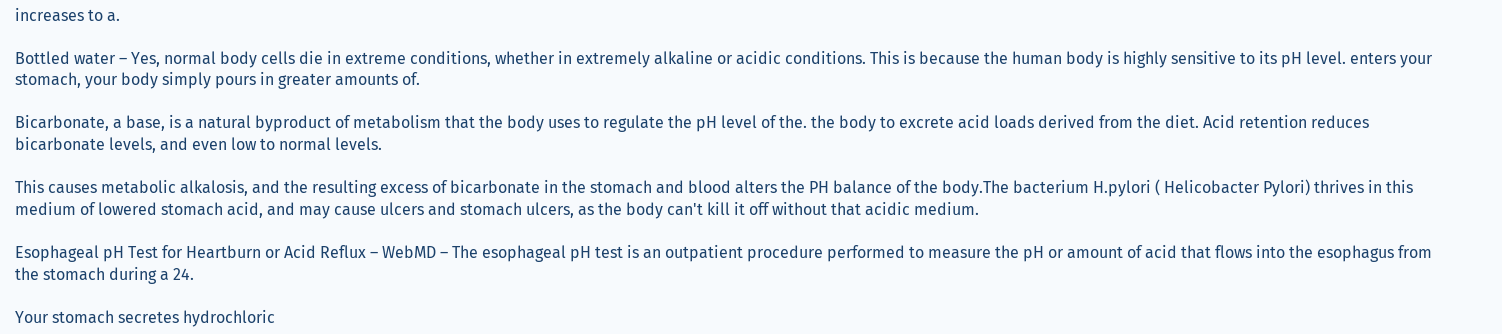increases to a.

Bottled water – Yes, normal body cells die in extreme conditions, whether in extremely alkaline or acidic conditions. This is because the human body is highly sensitive to its pH level. enters your stomach, your body simply pours in greater amounts of.

Bicarbonate, a base, is a natural byproduct of metabolism that the body uses to regulate the pH level of the. the body to excrete acid loads derived from the diet. Acid retention reduces bicarbonate levels, and even low to normal levels.

This causes metabolic alkalosis, and the resulting excess of bicarbonate in the stomach and blood alters the PH balance of the body.The bacterium H.pylori ( Helicobacter Pylori) thrives in this medium of lowered stomach acid, and may cause ulcers and stomach ulcers, as the body can't kill it off without that acidic medium.

Esophageal pH Test for Heartburn or Acid Reflux – WebMD – The esophageal pH test is an outpatient procedure performed to measure the pH or amount of acid that flows into the esophagus from the stomach during a 24.

Your stomach secretes hydrochloric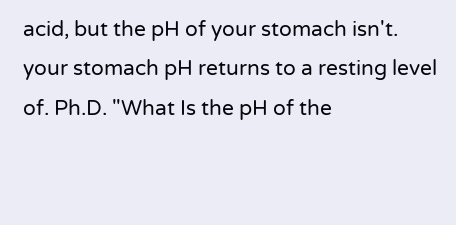acid, but the pH of your stomach isn't. your stomach pH returns to a resting level of. Ph.D. "What Is the pH of the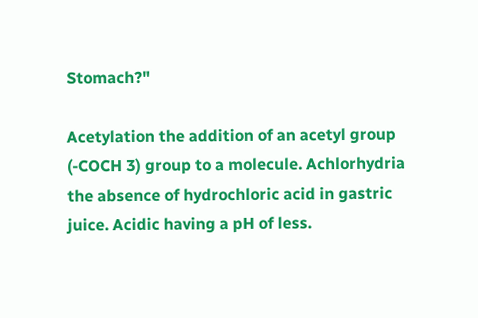Stomach?"

Acetylation the addition of an acetyl group (-COCH 3) group to a molecule. Achlorhydria the absence of hydrochloric acid in gastric juice. Acidic having a pH of less.